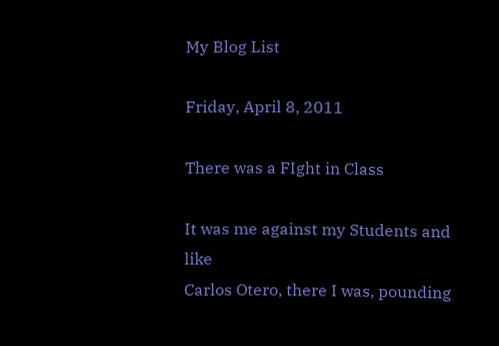My Blog List

Friday, April 8, 2011

There was a FIght in Class

It was me against my Students and like
Carlos Otero, there I was, pounding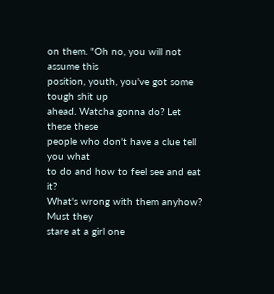on them. "Oh no, you will not assume this
position, youth, you've got some tough shit up
ahead. Watcha gonna do? Let these these
people who don't have a clue tell you what
to do and how to feel see and eat it?
What's wrong with them anyhow? Must they
stare at a girl one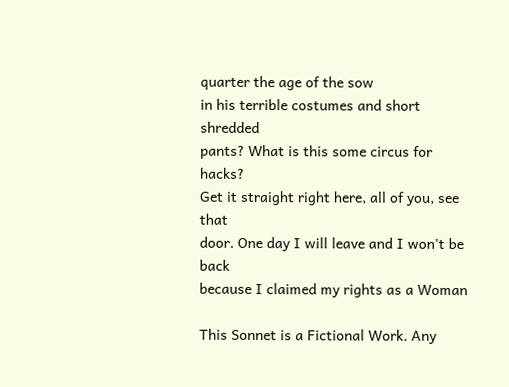quarter the age of the sow
in his terrible costumes and short shredded
pants? What is this some circus for hacks?
Get it straight right here, all of you, see that
door. One day I will leave and I won't be back
because I claimed my rights as a Woman

This Sonnet is a Fictional Work. Any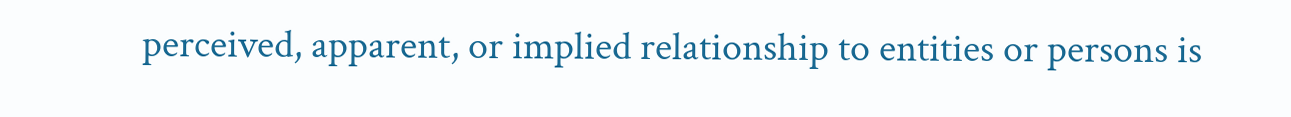perceived, apparent, or implied relationship to entities or persons is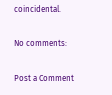coincidental.

No comments:

Post a Comment